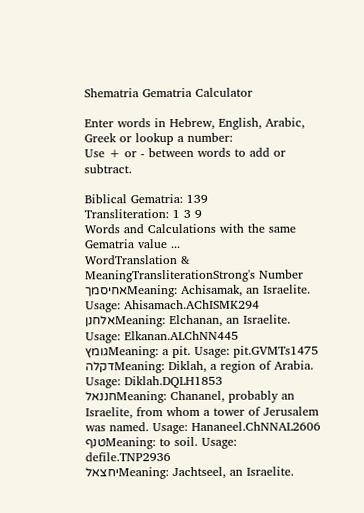Shematria Gematria Calculator

Enter words in Hebrew, English, Arabic, Greek or lookup a number:
Use + or - between words to add or subtract.

Biblical Gematria: 139
Transliteration: 1 3 9
Words and Calculations with the same Gematria value ...
WordTranslation & MeaningTransliterationStrong's Number
אחיסמךMeaning: Achisamak, an Israelite. Usage: Ahisamach.AChISMK294
אלחנןMeaning: Elchanan, an Israelite. Usage: Elkanan.ALChNN445
גומץMeaning: a pit. Usage: pit.GVMTs1475
דקלהMeaning: Diklah, a region of Arabia. Usage: Diklah.DQLH1853
חננאלMeaning: Chananel, probably an Israelite, from whom a tower of Jerusalem was named. Usage: Hananeel.ChNNAL2606
טנףMeaning: to soil. Usage: defile.TNP2936
יחצאלMeaning: Jachtseel, an Israelite.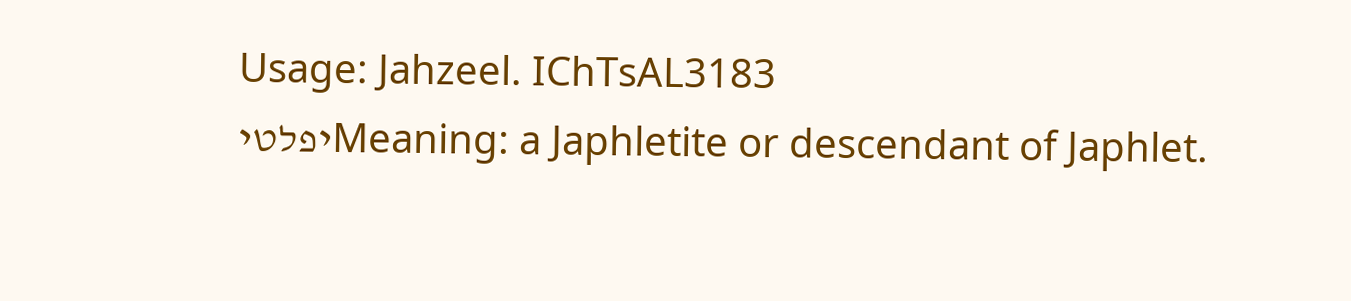Usage: Jahzeel. IChTsAL3183
יפלטיMeaning: a Japhletite or descendant of Japhlet.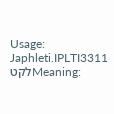Usage: Japhleti.IPLTI3311
לקטMeaning: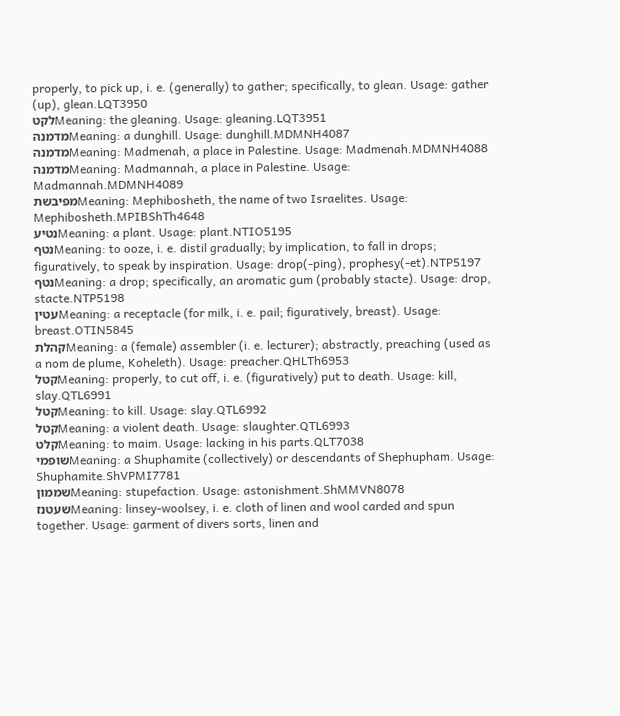properly, to pick up, i. e. (generally) to gather; specifically, to glean. Usage: gather (up), glean.LQT3950
לקטMeaning: the gleaning. Usage: gleaning.LQT3951
מדמנהMeaning: a dunghill. Usage: dunghill.MDMNH4087
מדמנהMeaning: Madmenah, a place in Palestine. Usage: Madmenah.MDMNH4088
מדמנהMeaning: Madmannah, a place in Palestine. Usage: Madmannah.MDMNH4089
מפיבשתMeaning: Mephibosheth, the name of two Israelites. Usage: Mephibosheth.MPIBShTh4648
נטיעMeaning: a plant. Usage: plant.NTIO5195
נטףMeaning: to ooze, i. e. distil gradually; by implication, to fall in drops; figuratively, to speak by inspiration. Usage: drop(-ping), prophesy(-et).NTP5197
נטףMeaning: a drop; specifically, an aromatic gum (probably stacte). Usage: drop, stacte.NTP5198
עטיןMeaning: a receptacle (for milk, i. e. pail; figuratively, breast). Usage: breast.OTIN5845
קהלתMeaning: a (female) assembler (i. e. lecturer); abstractly, preaching (used as a nom de plume, Koheleth). Usage: preacher.QHLTh6953
קטלMeaning: properly, to cut off, i. e. (figuratively) put to death. Usage: kill, slay.QTL6991
קטלMeaning: to kill. Usage: slay.QTL6992
קטלMeaning: a violent death. Usage: slaughter.QTL6993
קלטMeaning: to maim. Usage: lacking in his parts.QLT7038
שופמיMeaning: a Shuphamite (collectively) or descendants of Shephupham. Usage: Shuphamite.ShVPMI7781
שממוןMeaning: stupefaction. Usage: astonishment.ShMMVN8078
שעטנזMeaning: linsey-woolsey, i. e. cloth of linen and wool carded and spun together. Usage: garment of divers sorts, linen and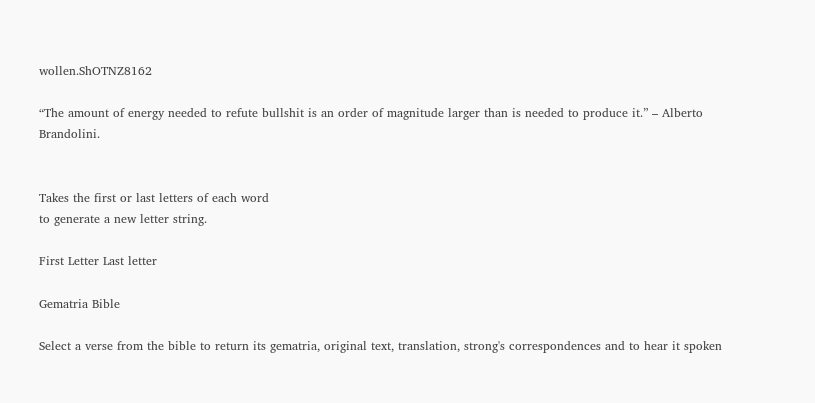wollen.ShOTNZ8162

“The amount of energy needed to refute bullshit is an order of magnitude larger than is needed to produce it.” – Alberto Brandolini.


Takes the first or last letters of each word
to generate a new letter string.

First Letter Last letter

Gematria Bible

Select a verse from the bible to return its gematria, original text, translation, strong's correspondences and to hear it spoken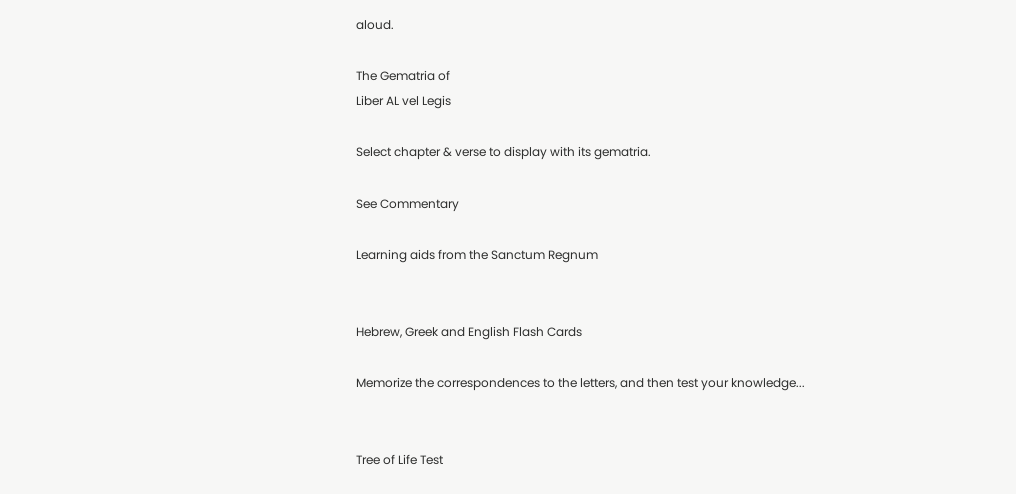aloud.

The Gematria of
Liber AL vel Legis

Select chapter & verse to display with its gematria.

See Commentary

Learning aids from the Sanctum Regnum


Hebrew, Greek and English Flash Cards

Memorize the correspondences to the letters, and then test your knowledge...


Tree of Life Test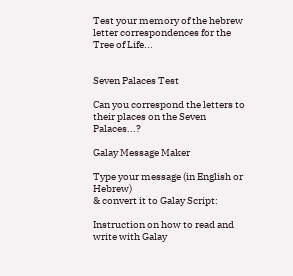Test your memory of the hebrew letter correspondences for the Tree of Life...


Seven Palaces Test

Can you correspond the letters to their places on the Seven Palaces...?

Galay Message Maker

Type your message (in English or Hebrew)
& convert it to Galay Script:

Instruction on how to read and write with Galay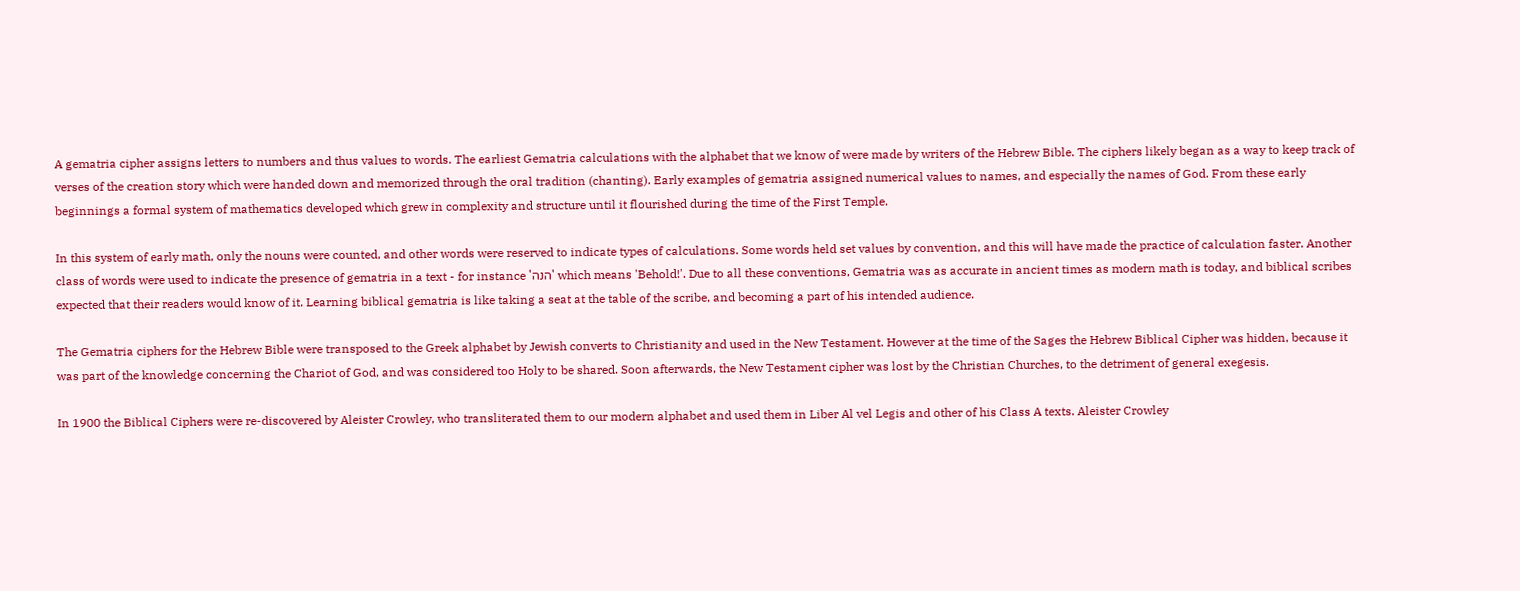A gematria cipher assigns letters to numbers and thus values to words. The earliest Gematria calculations with the alphabet that we know of were made by writers of the Hebrew Bible. The ciphers likely began as a way to keep track of verses of the creation story which were handed down and memorized through the oral tradition (chanting). Early examples of gematria assigned numerical values to names, and especially the names of God. From these early beginnings a formal system of mathematics developed which grew in complexity and structure until it flourished during the time of the First Temple.

In this system of early math, only the nouns were counted, and other words were reserved to indicate types of calculations. Some words held set values by convention, and this will have made the practice of calculation faster. Another class of words were used to indicate the presence of gematria in a text - for instance 'הנה' which means 'Behold!'. Due to all these conventions, Gematria was as accurate in ancient times as modern math is today, and biblical scribes expected that their readers would know of it. Learning biblical gematria is like taking a seat at the table of the scribe, and becoming a part of his intended audience.

The Gematria ciphers for the Hebrew Bible were transposed to the Greek alphabet by Jewish converts to Christianity and used in the New Testament. However at the time of the Sages the Hebrew Biblical Cipher was hidden, because it was part of the knowledge concerning the Chariot of God, and was considered too Holy to be shared. Soon afterwards, the New Testament cipher was lost by the Christian Churches, to the detriment of general exegesis.

In 1900 the Biblical Ciphers were re-discovered by Aleister Crowley, who transliterated them to our modern alphabet and used them in Liber Al vel Legis and other of his Class A texts. Aleister Crowley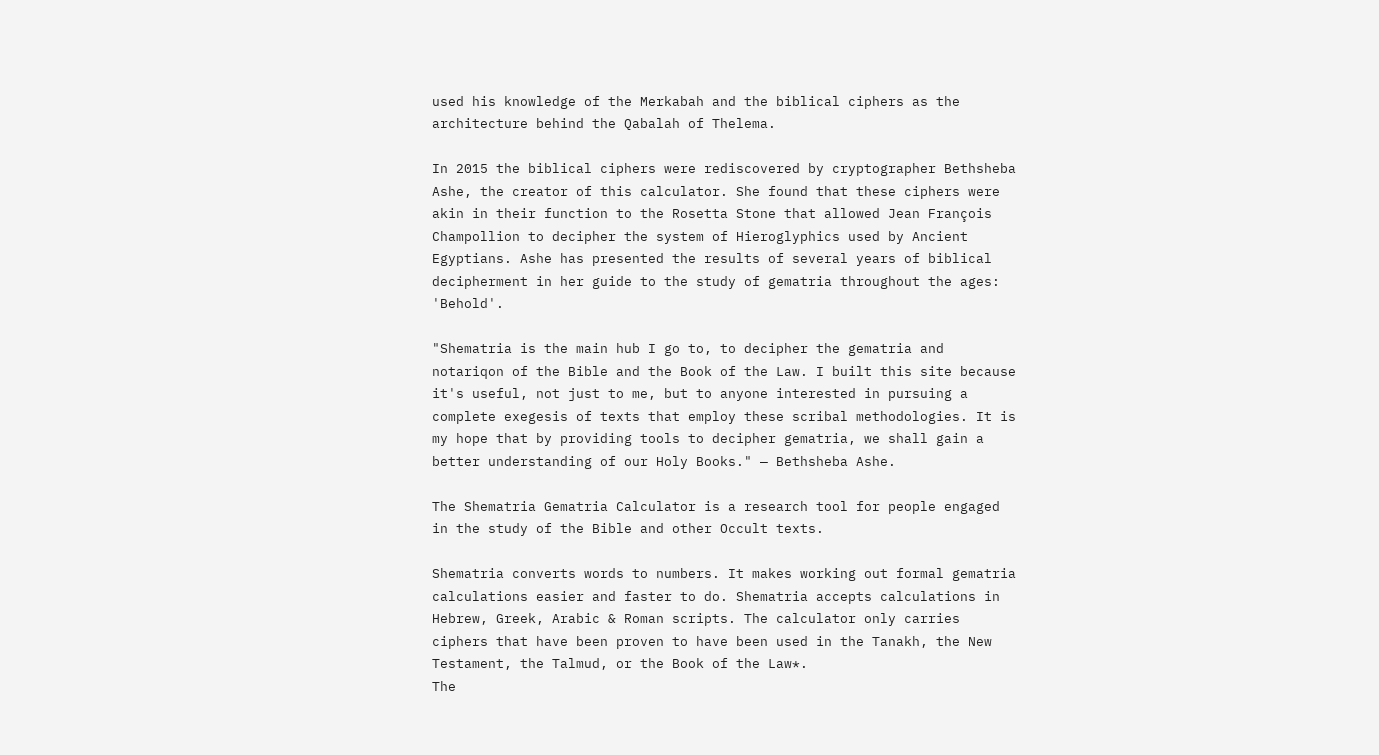used his knowledge of the Merkabah and the biblical ciphers as the architecture behind the Qabalah of Thelema.

In 2015 the biblical ciphers were rediscovered by cryptographer Bethsheba Ashe, the creator of this calculator. She found that these ciphers were akin in their function to the Rosetta Stone that allowed Jean François Champollion to decipher the system of Hieroglyphics used by Ancient Egyptians. Ashe has presented the results of several years of biblical decipherment in her guide to the study of gematria throughout the ages: 'Behold'.

"Shematria is the main hub I go to, to decipher the gematria and notariqon of the Bible and the Book of the Law. I built this site because it's useful, not just to me, but to anyone interested in pursuing a complete exegesis of texts that employ these scribal methodologies. It is my hope that by providing tools to decipher gematria, we shall gain a better understanding of our Holy Books." — Bethsheba Ashe.

The Shematria Gematria Calculator is a research tool for people engaged in the study of the Bible and other Occult texts.

Shematria converts words to numbers. It makes working out formal gematria calculations easier and faster to do. Shematria accepts calculations in Hebrew, Greek, Arabic & Roman scripts. The calculator only carries ciphers that have been proven to have been used in the Tanakh, the New Testament, the Talmud, or the Book of the Law*.
The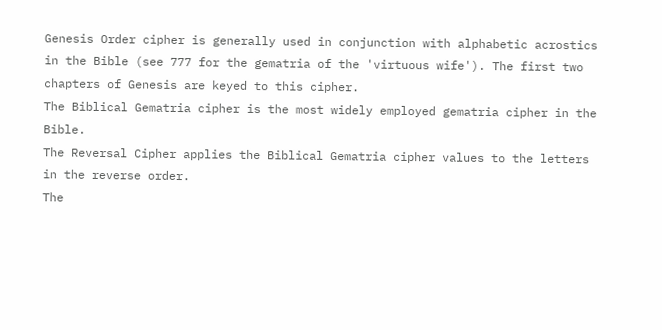Genesis Order cipher is generally used in conjunction with alphabetic acrostics in the Bible (see 777 for the gematria of the 'virtuous wife'). The first two chapters of Genesis are keyed to this cipher.
The Biblical Gematria cipher is the most widely employed gematria cipher in the Bible.
The Reversal Cipher applies the Biblical Gematria cipher values to the letters in the reverse order.
The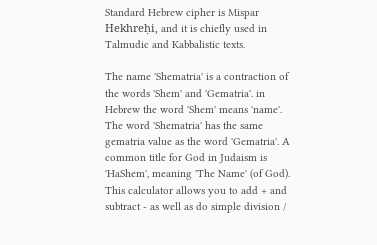Standard Hebrew cipher is Mispar Hekhreḥi, and it is chiefly used in Talmudic and Kabbalistic texts.

The name 'Shematria' is a contraction of the words 'Shem' and 'Gematria'. in Hebrew the word 'Shem' means 'name'. The word 'Shematria' has the same gematria value as the word 'Gematria'. A common title for God in Judaism is 'HaShem', meaning 'The Name' (of God). This calculator allows you to add + and subtract - as well as do simple division /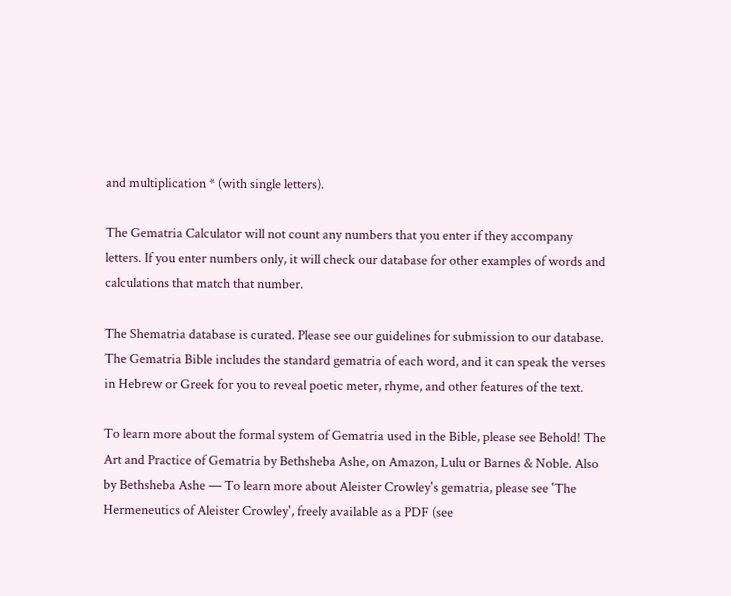and multiplication * (with single letters).

The Gematria Calculator will not count any numbers that you enter if they accompany letters. If you enter numbers only, it will check our database for other examples of words and calculations that match that number.

The Shematria database is curated. Please see our guidelines for submission to our database. The Gematria Bible includes the standard gematria of each word, and it can speak the verses in Hebrew or Greek for you to reveal poetic meter, rhyme, and other features of the text.

To learn more about the formal system of Gematria used in the Bible, please see Behold! The Art and Practice of Gematria by Bethsheba Ashe, on Amazon, Lulu or Barnes & Noble. Also by Bethsheba Ashe — To learn more about Aleister Crowley's gematria, please see 'The Hermeneutics of Aleister Crowley', freely available as a PDF (see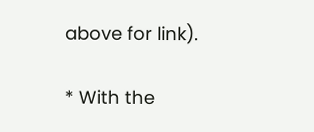above for link).

* With the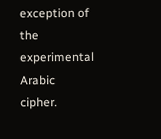exception of the experimental Arabic cipher.